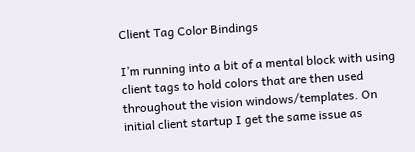Client Tag Color Bindings

I’m running into a bit of a mental block with using client tags to hold colors that are then used throughout the vision windows/templates. On initial client startup I get the same issue as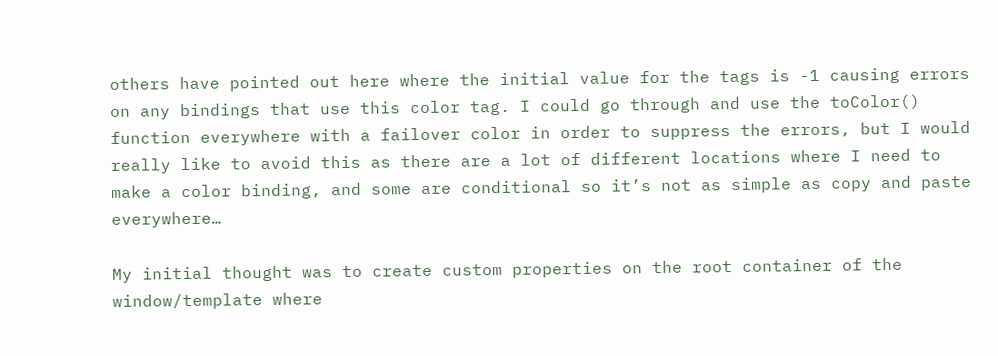others have pointed out here where the initial value for the tags is -1 causing errors on any bindings that use this color tag. I could go through and use the toColor() function everywhere with a failover color in order to suppress the errors, but I would really like to avoid this as there are a lot of different locations where I need to make a color binding, and some are conditional so it’s not as simple as copy and paste everywhere…

My initial thought was to create custom properties on the root container of the window/template where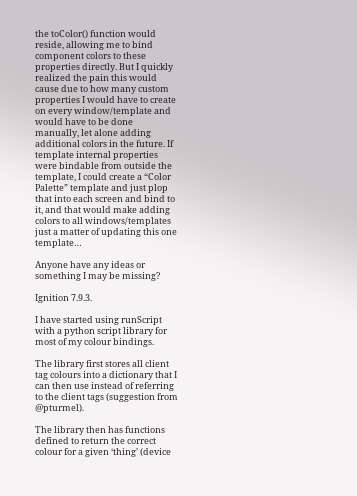the toColor() function would reside, allowing me to bind component colors to these properties directly. But I quickly realized the pain this would cause due to how many custom properties I would have to create on every window/template and would have to be done manually, let alone adding additional colors in the future. If template internal properties were bindable from outside the template, I could create a “Color Palette” template and just plop that into each screen and bind to it, and that would make adding colors to all windows/templates just a matter of updating this one template…

Anyone have any ideas or something I may be missing?

Ignition 7.9.3.

I have started using runScript with a python script library for most of my colour bindings.

The library first stores all client tag colours into a dictionary that I can then use instead of referring to the client tags (suggestion from @pturmel).

The library then has functions defined to return the correct colour for a given ‘thing’ (device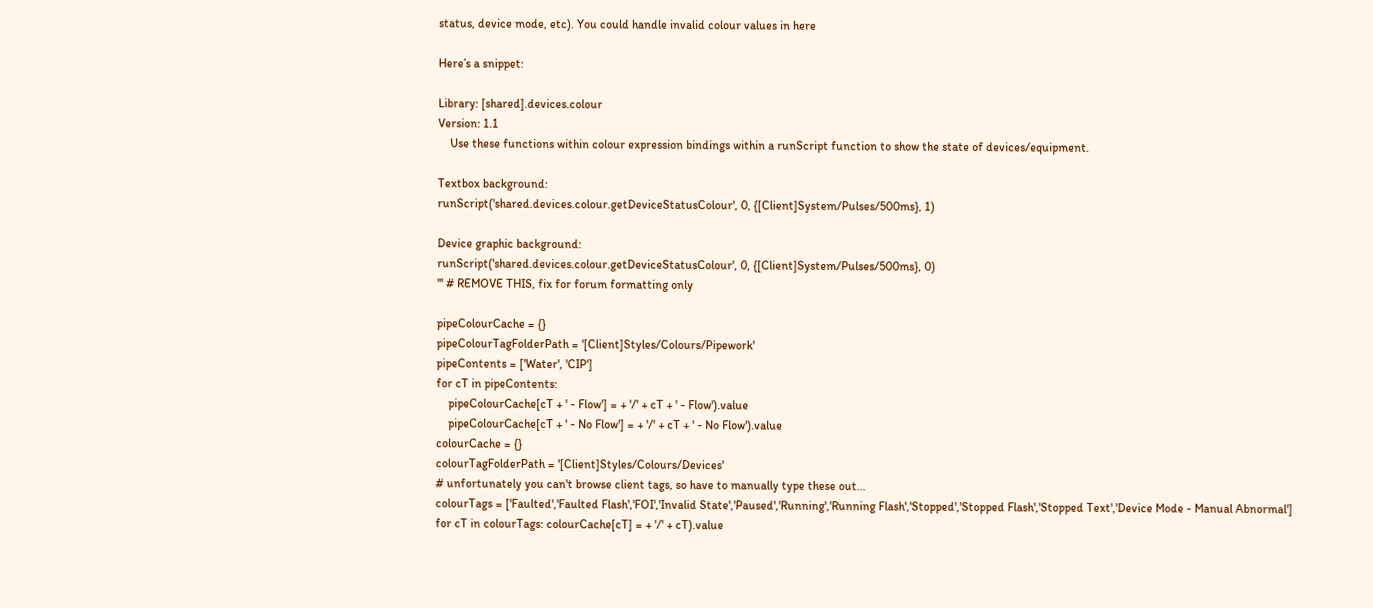status, device mode, etc). You could handle invalid colour values in here

Here’s a snippet:

Library: [shared].devices.colour
Version: 1.1
    Use these functions within colour expression bindings within a runScript function to show the state of devices/equipment.

Textbox background:
runScript('shared.devices.colour.getDeviceStatusColour', 0, {[Client]System/Pulses/500ms}, 1)

Device graphic background:
runScript('shared.devices.colour.getDeviceStatusColour', 0, {[Client]System/Pulses/500ms}, 0)
''' # REMOVE THIS, fix for forum formatting only

pipeColourCache = {}
pipeColourTagFolderPath = '[Client]Styles/Colours/Pipework'
pipeContents = ['Water', 'CIP']
for cT in pipeContents:
    pipeColourCache[cT + ' - Flow'] = + '/' + cT + ' - Flow').value
    pipeColourCache[cT + ' - No Flow'] = + '/' + cT + ' - No Flow').value
colourCache = {}
colourTagFolderPath = '[Client]Styles/Colours/Devices'
# unfortunately you can't browse client tags, so have to manually type these out...
colourTags = ['Faulted','Faulted Flash','FOI','Invalid State','Paused','Running','Running Flash','Stopped','Stopped Flash','Stopped Text','Device Mode - Manual Abnormal']
for cT in colourTags: colourCache[cT] = + '/' + cT).value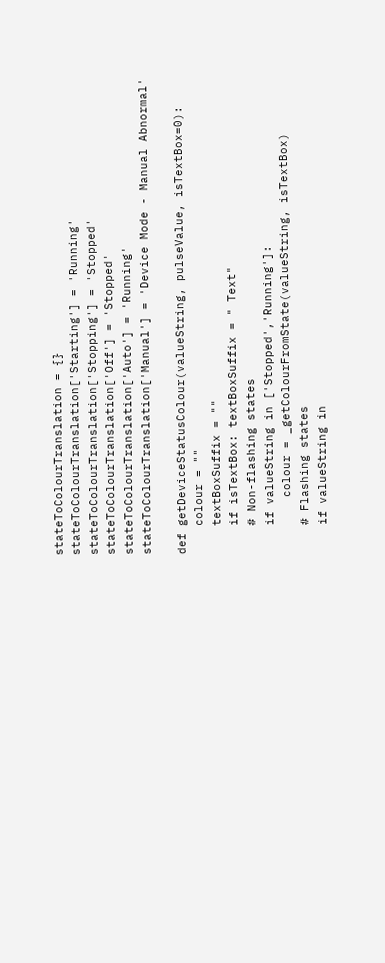stateToColourTranslation = {}
stateToColourTranslation['Starting'] = 'Running'
stateToColourTranslation['Stopping'] = 'Stopped'
stateToColourTranslation['Off'] = 'Stopped'
stateToColourTranslation['Auto'] = 'Running'
stateToColourTranslation['Manual'] = 'Device Mode - Manual Abnormal'

def getDeviceStatusColour(valueString, pulseValue, isTextBox=0):
    colour = ""
    textBoxSuffix = ""
    if isTextBox: textBoxSuffix = " Text"
    # Non-flashing states
    if valueString in ['Stopped','Running']:
        colour = _getColourFromState(valueString, isTextBox)
    # Flashing states
    if valueString in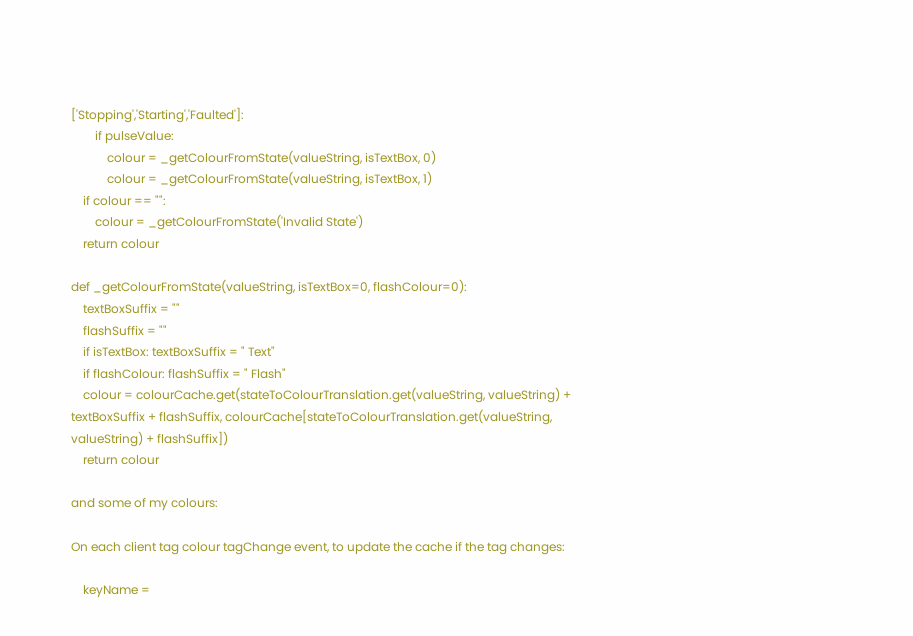['Stopping','Starting','Faulted']:
        if pulseValue:
            colour = _getColourFromState(valueString, isTextBox, 0)
            colour = _getColourFromState(valueString, isTextBox, 1)
    if colour == "":
        colour = _getColourFromState('Invalid State')
    return colour

def _getColourFromState(valueString, isTextBox=0, flashColour=0):
    textBoxSuffix = ""
    flashSuffix = ""
    if isTextBox: textBoxSuffix = " Text"
    if flashColour: flashSuffix = " Flash"
    colour = colourCache.get(stateToColourTranslation.get(valueString, valueString) + textBoxSuffix + flashSuffix, colourCache[stateToColourTranslation.get(valueString, valueString) + flashSuffix])
    return colour

and some of my colours:

On each client tag colour tagChange event, to update the cache if the tag changes:

    keyName =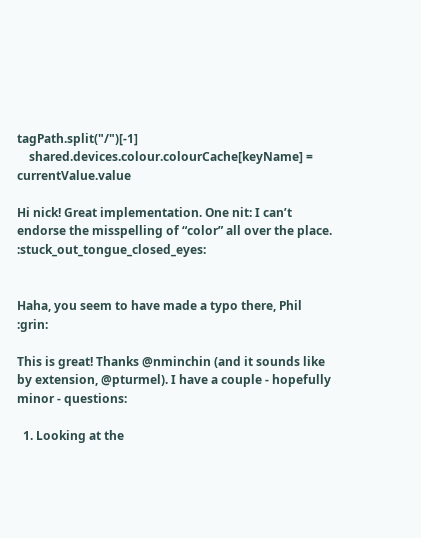tagPath.split("/")[-1]
    shared.devices.colour.colourCache[keyName] = currentValue.value

Hi nick! Great implementation. One nit: I can’t endorse the misspelling of “color” all over the place. :stuck_out_tongue_closed_eyes:


Haha, you seem to have made a typo there, Phil :grin:

This is great! Thanks @nminchin (and it sounds like by extension, @pturmel). I have a couple - hopefully minor - questions:

  1. Looking at the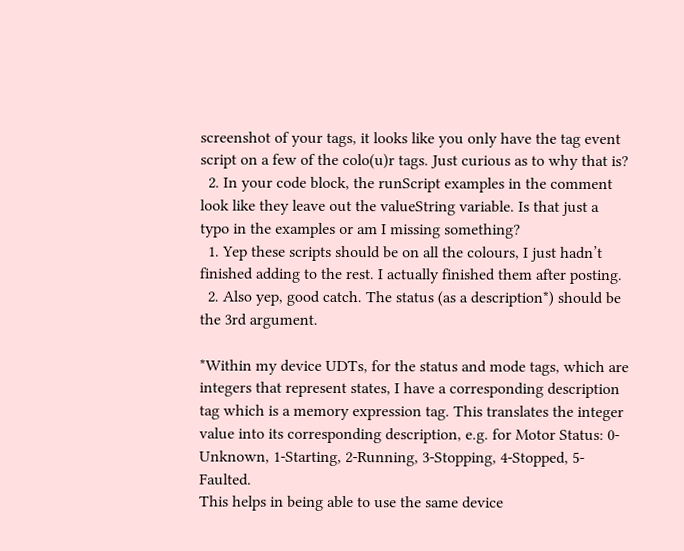screenshot of your tags, it looks like you only have the tag event script on a few of the colo(u)r tags. Just curious as to why that is?
  2. In your code block, the runScript examples in the comment look like they leave out the valueString variable. Is that just a typo in the examples or am I missing something?
  1. Yep these scripts should be on all the colours, I just hadn’t finished adding to the rest. I actually finished them after posting.
  2. Also yep, good catch. The status (as a description*) should be the 3rd argument.

*Within my device UDTs, for the status and mode tags, which are integers that represent states, I have a corresponding description tag which is a memory expression tag. This translates the integer value into its corresponding description, e.g. for Motor Status: 0-Unknown, 1-Starting, 2-Running, 3-Stopping, 4-Stopped, 5-Faulted.
This helps in being able to use the same device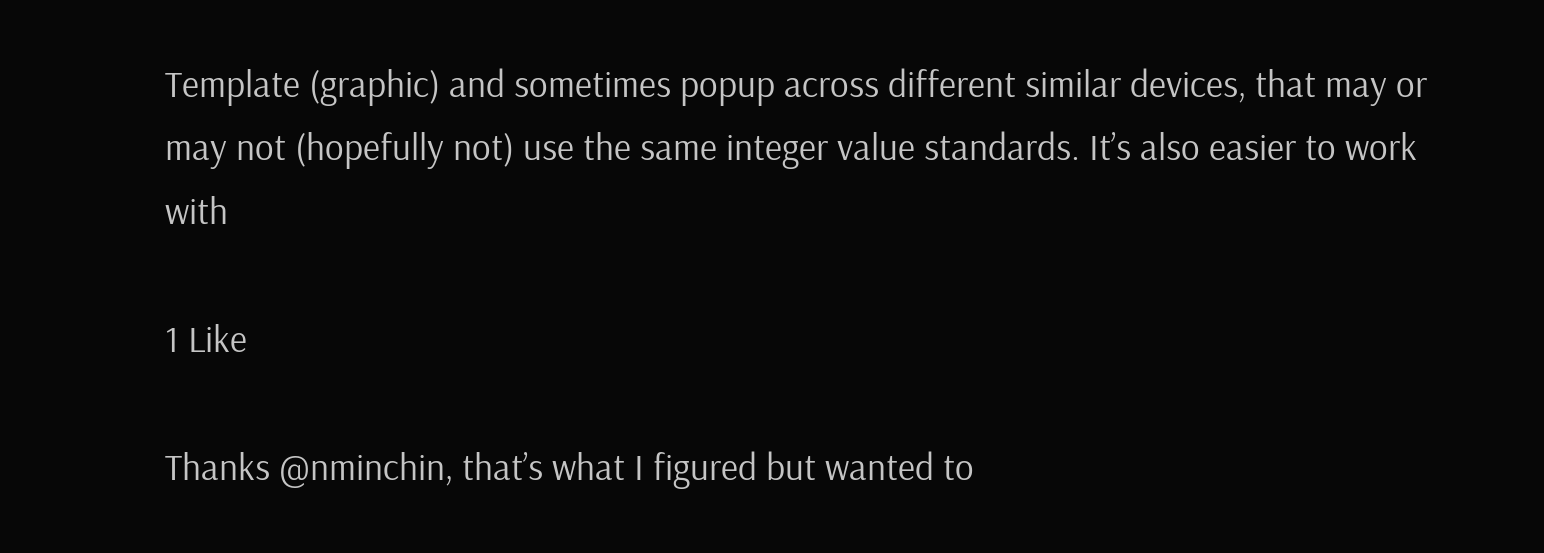Template (graphic) and sometimes popup across different similar devices, that may or may not (hopefully not) use the same integer value standards. It’s also easier to work with

1 Like

Thanks @nminchin, that’s what I figured but wanted to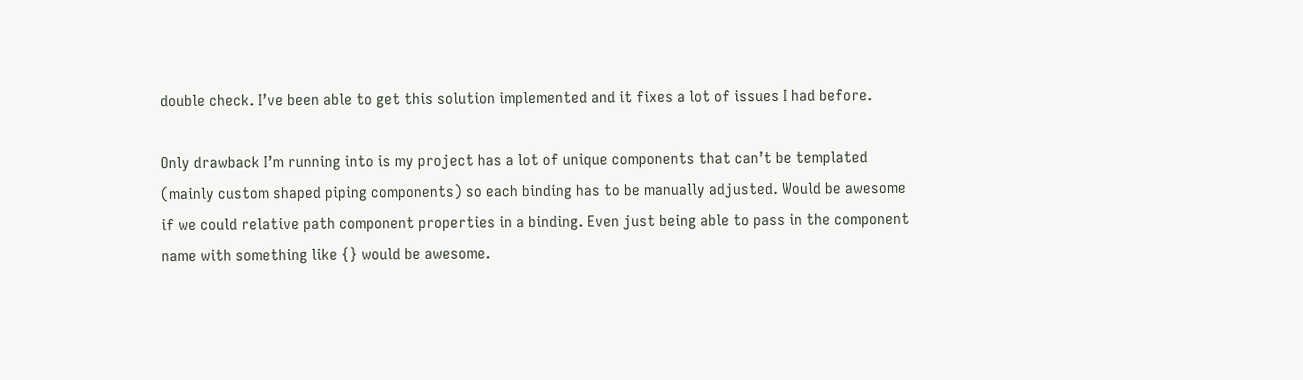double check. I’ve been able to get this solution implemented and it fixes a lot of issues I had before.

Only drawback I’m running into is my project has a lot of unique components that can’t be templated (mainly custom shaped piping components) so each binding has to be manually adjusted. Would be awesome if we could relative path component properties in a binding. Even just being able to pass in the component name with something like {} would be awesome.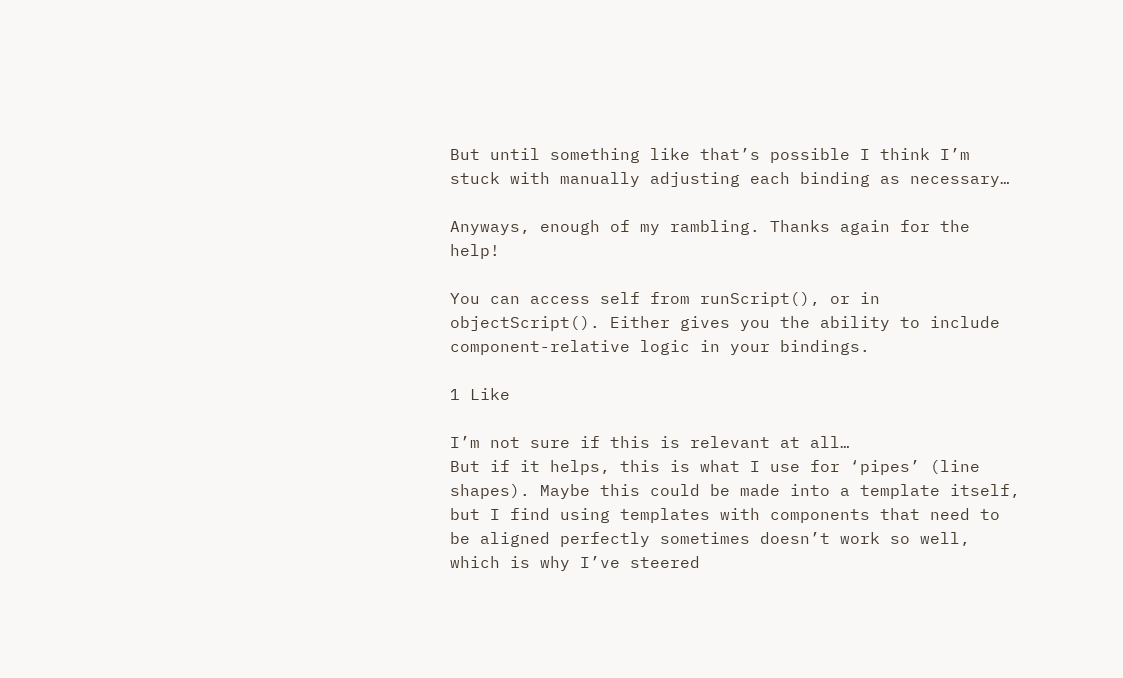But until something like that’s possible I think I’m stuck with manually adjusting each binding as necessary…

Anyways, enough of my rambling. Thanks again for the help!

You can access self from runScript(), or in objectScript(). Either gives you the ability to include component-relative logic in your bindings.

1 Like

I’m not sure if this is relevant at all…
But if it helps, this is what I use for ‘pipes’ (line shapes). Maybe this could be made into a template itself, but I find using templates with components that need to be aligned perfectly sometimes doesn’t work so well, which is why I’ve steered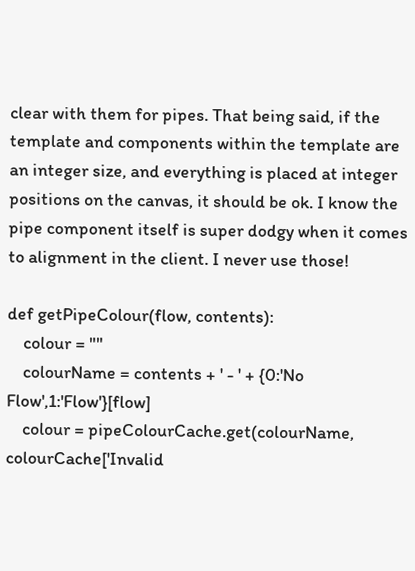clear with them for pipes. That being said, if the template and components within the template are an integer size, and everything is placed at integer positions on the canvas, it should be ok. I know the pipe component itself is super dodgy when it comes to alignment in the client. I never use those!

def getPipeColour(flow, contents):
    colour = ""
    colourName = contents + ' - ' + {0:'No Flow',1:'Flow'}[flow]
    colour = pipeColourCache.get(colourName, colourCache['Invalid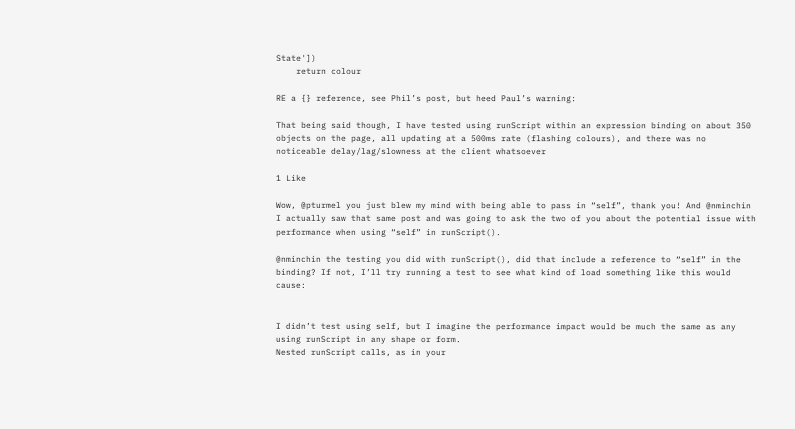State'])
    return colour

RE a {} reference, see Phil’s post, but heed Paul’s warning:

That being said though, I have tested using runScript within an expression binding on about 350 objects on the page, all updating at a 500ms rate (flashing colours), and there was no noticeable delay/lag/slowness at the client whatsoever

1 Like

Wow, @pturmel you just blew my mind with being able to pass in “self”, thank you! And @nminchin I actually saw that same post and was going to ask the two of you about the potential issue with performance when using “self” in runScript().

@nminchin the testing you did with runScript(), did that include a reference to “self” in the binding? If not, I’ll try running a test to see what kind of load something like this would cause:


I didn’t test using self, but I imagine the performance impact would be much the same as any using runScript in any shape or form.
Nested runScript calls, as in your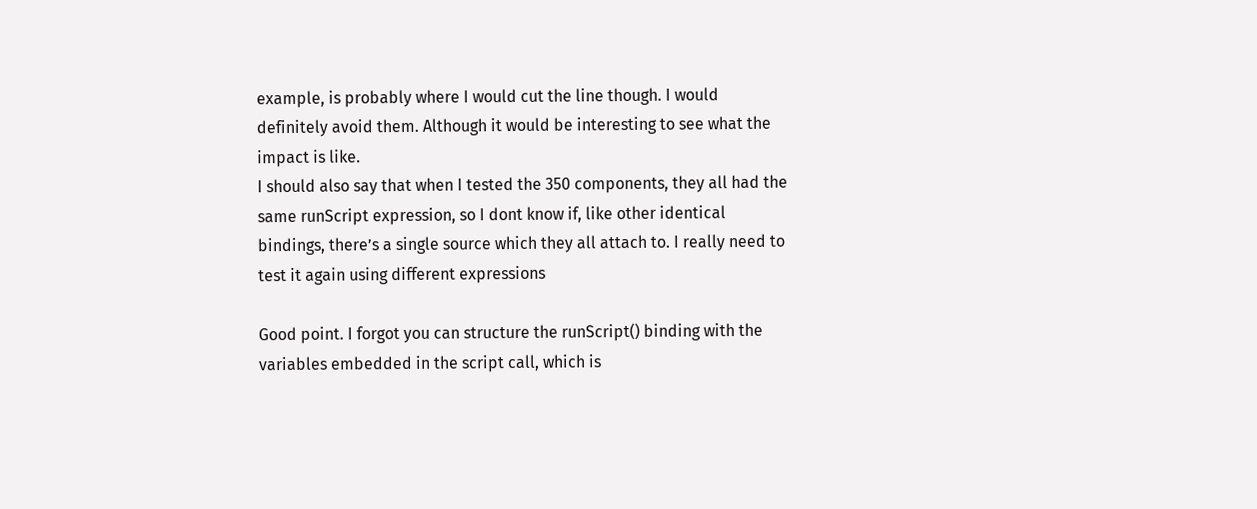example, is probably where I would cut the line though. I would definitely avoid them. Although it would be interesting to see what the impact is like.
I should also say that when I tested the 350 components, they all had the same runScript expression, so I dont know if, like other identical bindings, there’s a single source which they all attach to. I really need to test it again using different expressions

Good point. I forgot you can structure the runScript() binding with the variables embedded in the script call, which is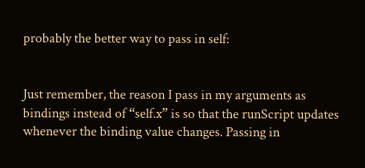probably the better way to pass in self:


Just remember, the reason I pass in my arguments as bindings instead of “self.x” is so that the runScript updates whenever the binding value changes. Passing in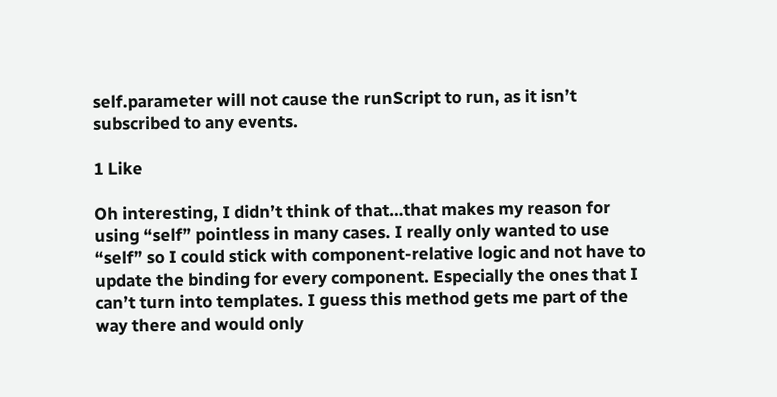self.parameter will not cause the runScript to run, as it isn’t subscribed to any events.

1 Like

Oh interesting, I didn’t think of that…that makes my reason for using “self” pointless in many cases. I really only wanted to use “self” so I could stick with component-relative logic and not have to update the binding for every component. Especially the ones that I can’t turn into templates. I guess this method gets me part of the way there and would only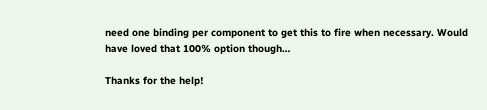need one binding per component to get this to fire when necessary. Would have loved that 100% option though…

Thanks for the help!